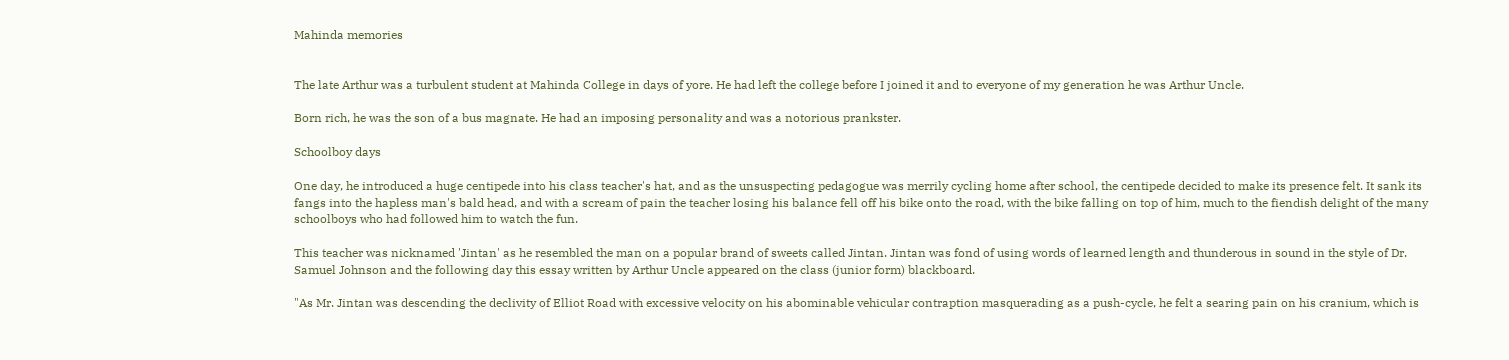Mahinda memories


The late Arthur was a turbulent student at Mahinda College in days of yore. He had left the college before I joined it and to everyone of my generation he was Arthur Uncle.

Born rich, he was the son of a bus magnate. He had an imposing personality and was a notorious prankster.

Schoolboy days

One day, he introduced a huge centipede into his class teacher's hat, and as the unsuspecting pedagogue was merrily cycling home after school, the centipede decided to make its presence felt. It sank its fangs into the hapless man's bald head, and with a scream of pain the teacher losing his balance fell off his bike onto the road, with the bike falling on top of him, much to the fiendish delight of the many schoolboys who had followed him to watch the fun.

This teacher was nicknamed 'Jintan' as he resembled the man on a popular brand of sweets called Jintan. Jintan was fond of using words of learned length and thunderous in sound in the style of Dr. Samuel Johnson and the following day this essay written by Arthur Uncle appeared on the class (junior form) blackboard.

"As Mr. Jintan was descending the declivity of Elliot Road with excessive velocity on his abominable vehicular contraption masquerading as a push-cycle, he felt a searing pain on his cranium, which is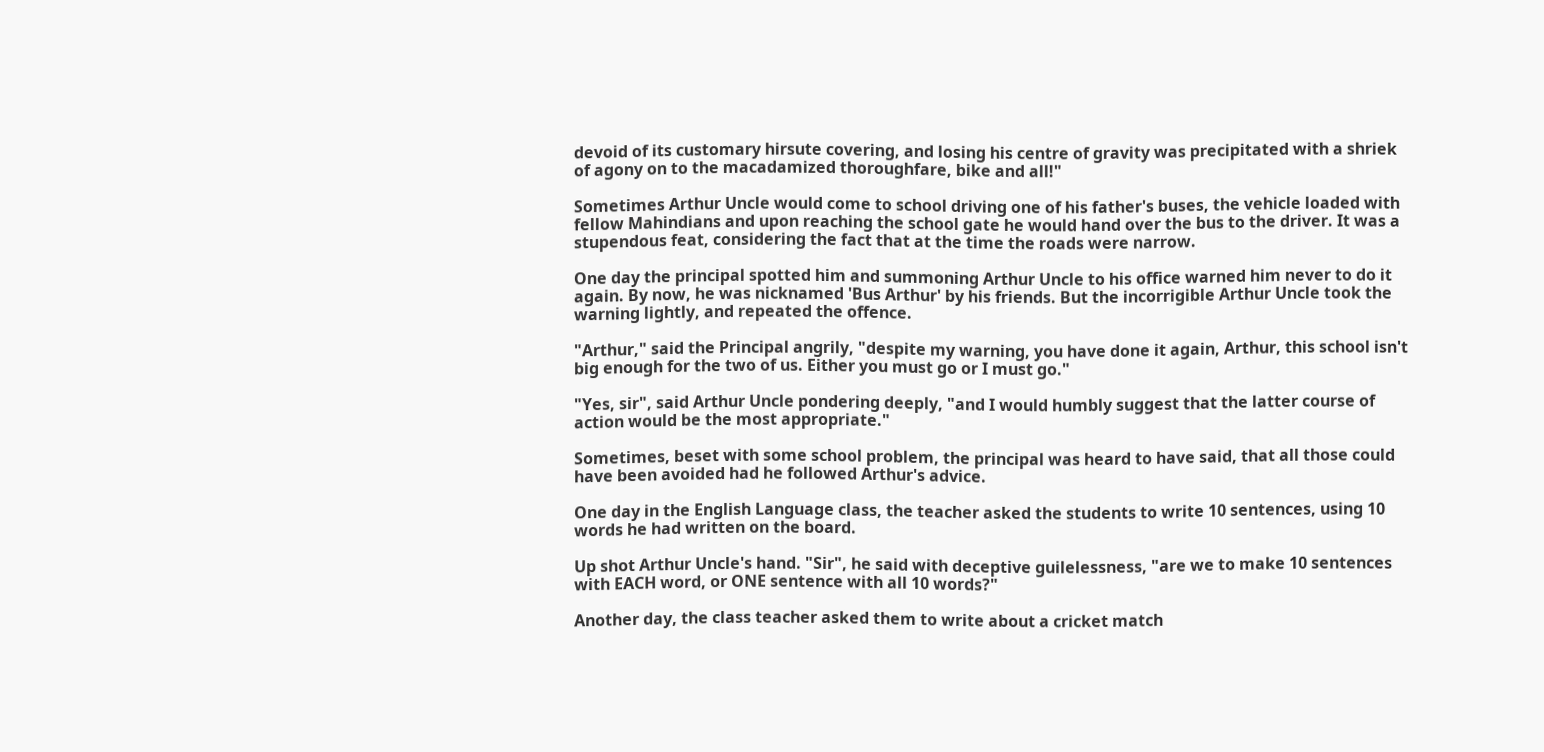devoid of its customary hirsute covering, and losing his centre of gravity was precipitated with a shriek of agony on to the macadamized thoroughfare, bike and all!"

Sometimes Arthur Uncle would come to school driving one of his father's buses, the vehicle loaded with fellow Mahindians and upon reaching the school gate he would hand over the bus to the driver. It was a stupendous feat, considering the fact that at the time the roads were narrow.

One day the principal spotted him and summoning Arthur Uncle to his office warned him never to do it again. By now, he was nicknamed 'Bus Arthur' by his friends. But the incorrigible Arthur Uncle took the warning lightly, and repeated the offence.

"Arthur," said the Principal angrily, "despite my warning, you have done it again, Arthur, this school isn't big enough for the two of us. Either you must go or I must go."

"Yes, sir", said Arthur Uncle pondering deeply, "and I would humbly suggest that the latter course of action would be the most appropriate."

Sometimes, beset with some school problem, the principal was heard to have said, that all those could have been avoided had he followed Arthur's advice.

One day in the English Language class, the teacher asked the students to write 10 sentences, using 10 words he had written on the board.

Up shot Arthur Uncle's hand. "Sir", he said with deceptive guilelessness, "are we to make 10 sentences with EACH word, or ONE sentence with all 10 words?"

Another day, the class teacher asked them to write about a cricket match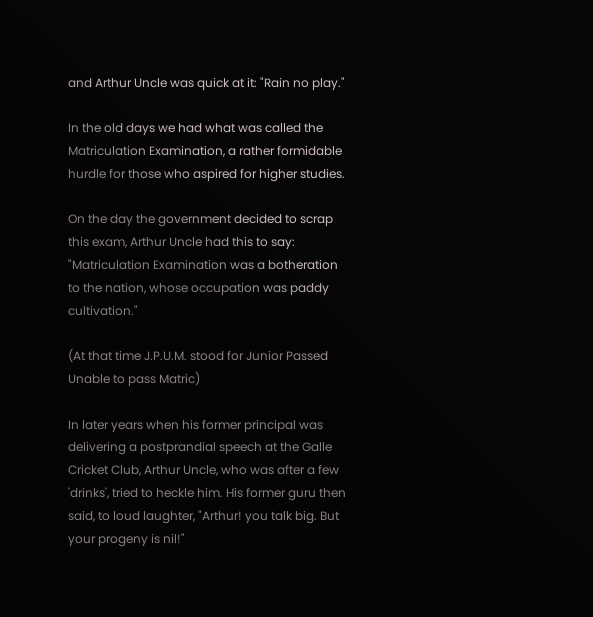and Arthur Uncle was quick at it: "Rain no play."

In the old days we had what was called the Matriculation Examination, a rather formidable hurdle for those who aspired for higher studies.

On the day the government decided to scrap this exam, Arthur Uncle had this to say: "Matriculation Examination was a botheration to the nation, whose occupation was paddy cultivation."

(At that time J.P.U.M. stood for Junior Passed Unable to pass Matric)

In later years when his former principal was delivering a postprandial speech at the Galle Cricket Club, Arthur Uncle, who was after a few 'drinks', tried to heckle him. His former guru then said, to loud laughter, "Arthur! you talk big. But your progeny is nil!"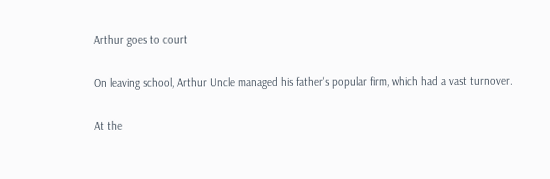Arthur goes to court

On leaving school, Arthur Uncle managed his father's popular firm, which had a vast turnover.

At the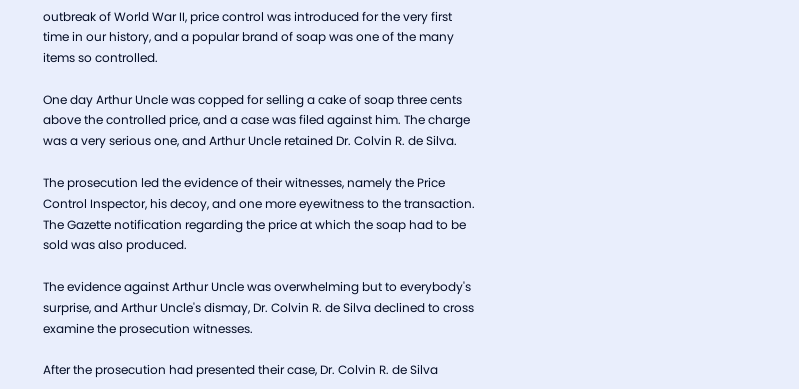outbreak of World War II, price control was introduced for the very first time in our history, and a popular brand of soap was one of the many items so controlled.

One day Arthur Uncle was copped for selling a cake of soap three cents above the controlled price, and a case was filed against him. The charge was a very serious one, and Arthur Uncle retained Dr. Colvin R. de Silva.

The prosecution led the evidence of their witnesses, namely the Price Control Inspector, his decoy, and one more eyewitness to the transaction. The Gazette notification regarding the price at which the soap had to be sold was also produced.

The evidence against Arthur Uncle was overwhelming but to everybody's surprise, and Arthur Uncle's dismay, Dr. Colvin R. de Silva declined to cross examine the prosecution witnesses.

After the prosecution had presented their case, Dr. Colvin R. de Silva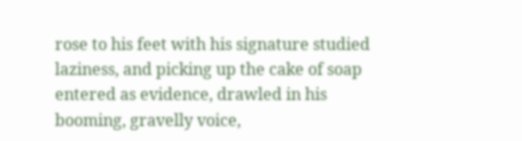rose to his feet with his signature studied laziness, and picking up the cake of soap entered as evidence, drawled in his booming, gravelly voice,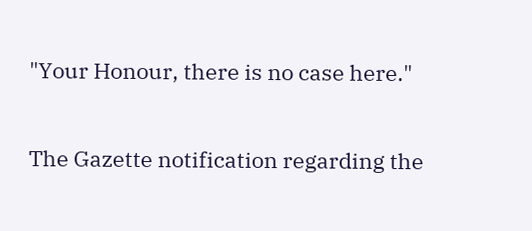"Your Honour, there is no case here."

The Gazette notification regarding the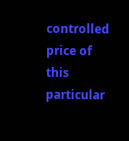controlled price of this particular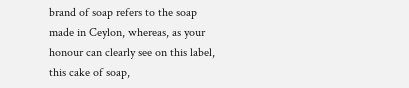brand of soap refers to the soap made in Ceylon, whereas, as your honour can clearly see on this label, this cake of soap,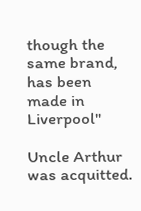though the same brand, has been made in Liverpool"

Uncle Arthur was acquitted.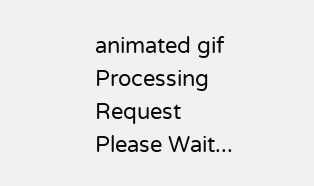animated gif
Processing Request
Please Wait...